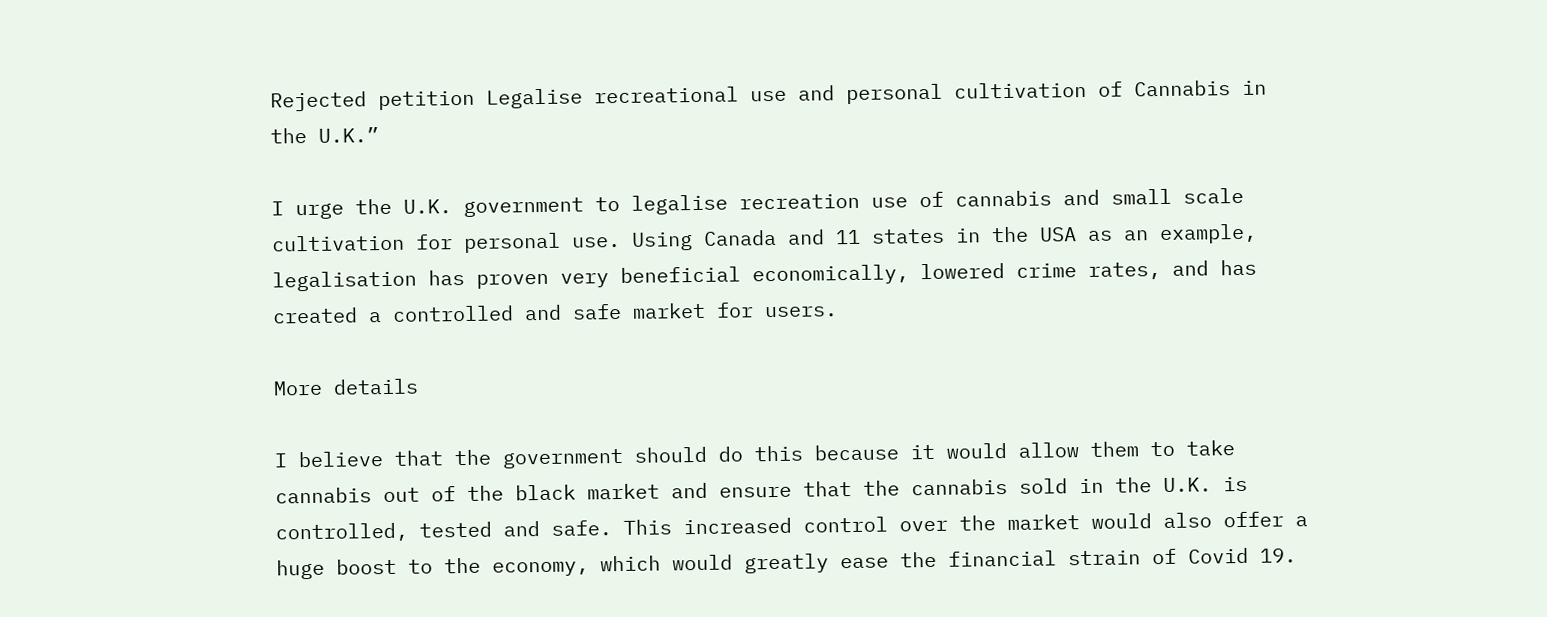Rejected petition Legalise recreational use and personal cultivation of Cannabis in the U.K.”

I urge the U.K. government to legalise recreation use of cannabis and small scale cultivation for personal use. Using Canada and 11 states in the USA as an example, legalisation has proven very beneficial economically, lowered crime rates, and has created a controlled and safe market for users.

More details

I believe that the government should do this because it would allow them to take cannabis out of the black market and ensure that the cannabis sold in the U.K. is controlled, tested and safe. This increased control over the market would also offer a huge boost to the economy, which would greatly ease the financial strain of Covid 19.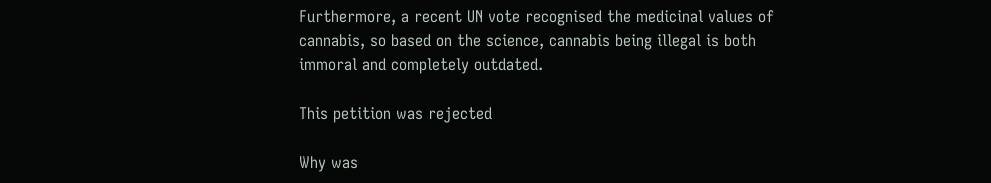Furthermore, a recent UN vote recognised the medicinal values of cannabis, so based on the science, cannabis being illegal is both immoral and completely outdated.

This petition was rejected

Why was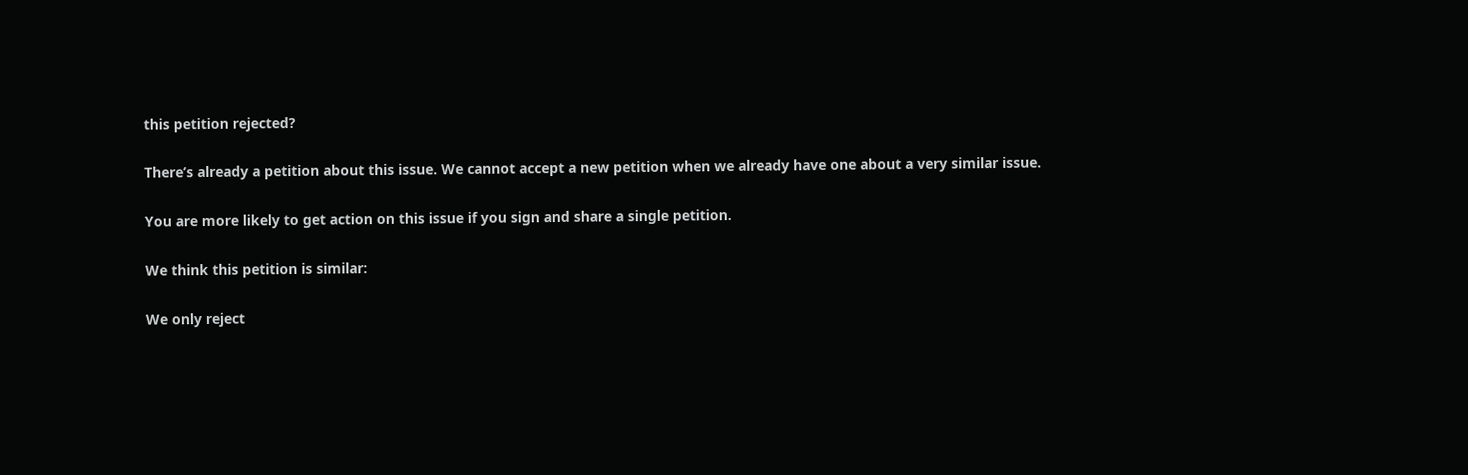this petition rejected?

There’s already a petition about this issue. We cannot accept a new petition when we already have one about a very similar issue.

You are more likely to get action on this issue if you sign and share a single petition.

We think this petition is similar:

We only reject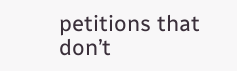petitions that don’t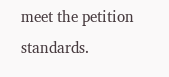meet the petition standards.